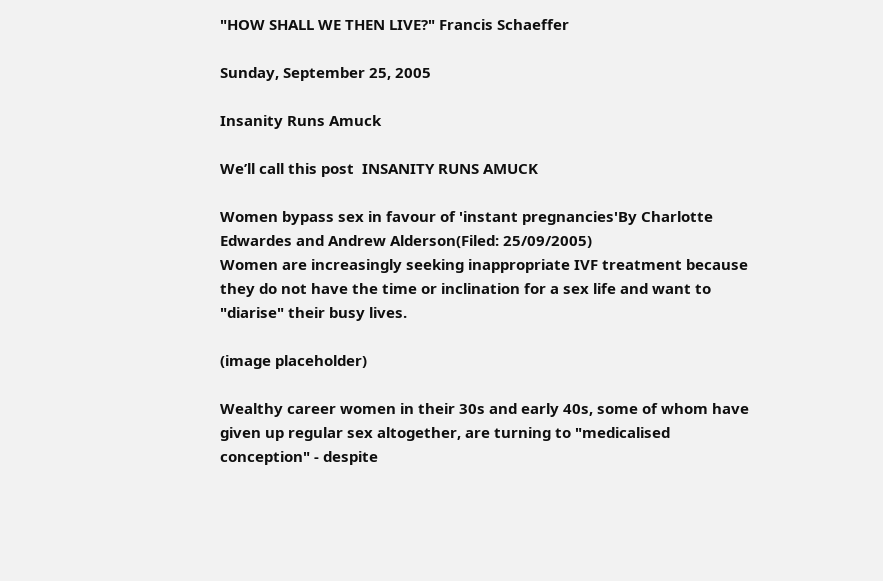"HOW SHALL WE THEN LIVE?" Francis Schaeffer

Sunday, September 25, 2005

Insanity Runs Amuck

We’ll call this post  INSANITY RUNS AMUCK

Women bypass sex in favour of 'instant pregnancies'By Charlotte Edwardes and Andrew Alderson(Filed: 25/09/2005)
Women are increasingly seeking inappropriate IVF treatment because they do not have the time or inclination for a sex life and want to "diarise" their busy lives.

(image placeholder)

Wealthy career women in their 30s and early 40s, some of whom have given up regular sex altogether, are turning to "medicalised conception" - despite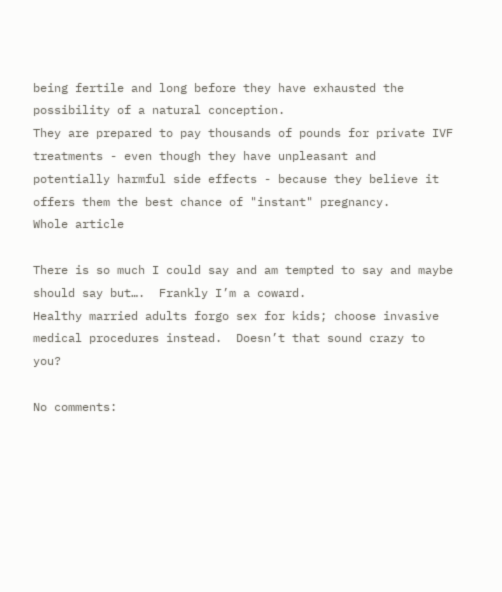being fertile and long before they have exhausted the possibility of a natural conception.
They are prepared to pay thousands of pounds for private IVF treatments - even though they have unpleasant and potentially harmful side effects - because they believe it offers them the best chance of "instant" pregnancy.
Whole article

There is so much I could say and am tempted to say and maybe should say but….  Frankly I’m a coward.
Healthy married adults forgo sex for kids; choose invasive medical procedures instead.  Doesn’t that sound crazy to you?

No comments: